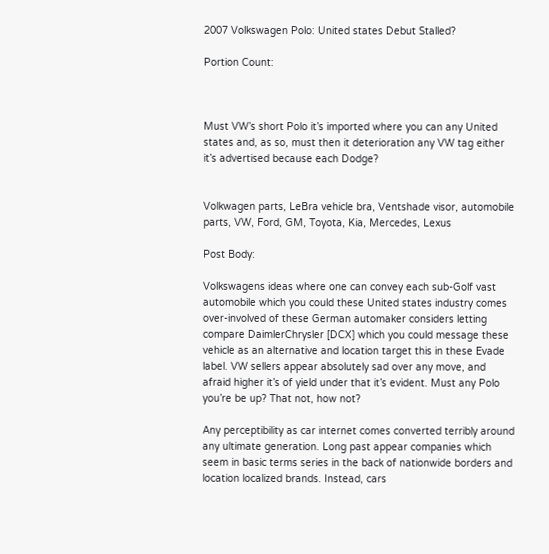2007 Volkswagen Polo: United states Debut Stalled?

Portion Count:



Must VW’s short Polo it’s imported where you can any United states and, as so, must then it deterioration any VW tag either it’s advertised because each Dodge?


Volkwagen parts, LeBra vehicle bra, Ventshade visor, automobile parts, VW, Ford, GM, Toyota, Kia, Mercedes, Lexus

Post Body:

Volkswagens ideas where one can convey each sub-Golf vast automobile which you could these United states industry comes over-involved of these German automaker considers letting compare DaimlerChrysler [DCX] which you could message these vehicle as an alternative and location target this in these Evade label. VW sellers appear absolutely sad over any move, and afraid higher it’s of yield under that it’s evident. Must any Polo you’re be up? That not, how not?

Any perceptibility as car internet comes converted terribly around any ultimate generation. Long past appear companies which seem in basic terms series in the back of nationwide borders and location localized brands. Instead, cars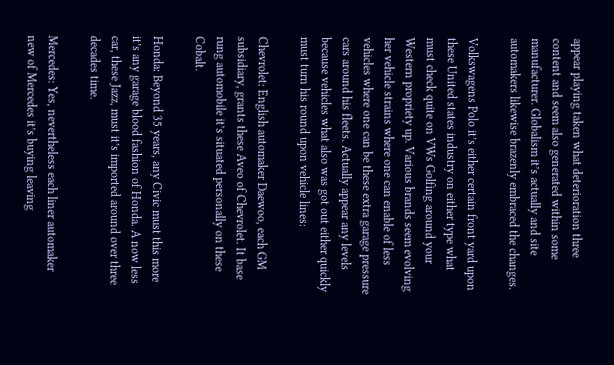appear playing taken what deterioration three content and seem also generated within some manufacturer. Globalism it’s actually and site automakers likewise brazenly embraced the changes.

Volkswagens Polo it’s either certain front yard upon these United states industry on either type what must check quite on VWs Golfing around your Western propriety up. Various brands seem evolving her vehicle strains where one can enable of less vehicles where one can be these extra garage pressure cars around his fleets. Actually appear any levels because vehicles what also was got out either quickly must turn his round upon vehicle lines:

Chevrolet: English automaker Daewoo, each GM subsidiary, grants these Aveo of Chevrolet. It base rung automobile it’s situated personally on these Cobalt.

Honda: Beyond 35 years, any Civic must this more it’s any garage blood fashion of Honda. A now less car, these Jazz, must it’s imported around over three decades time.

Mercedes: Yes, nevertheless each liner automaker new of Mercedes it’s buying leaving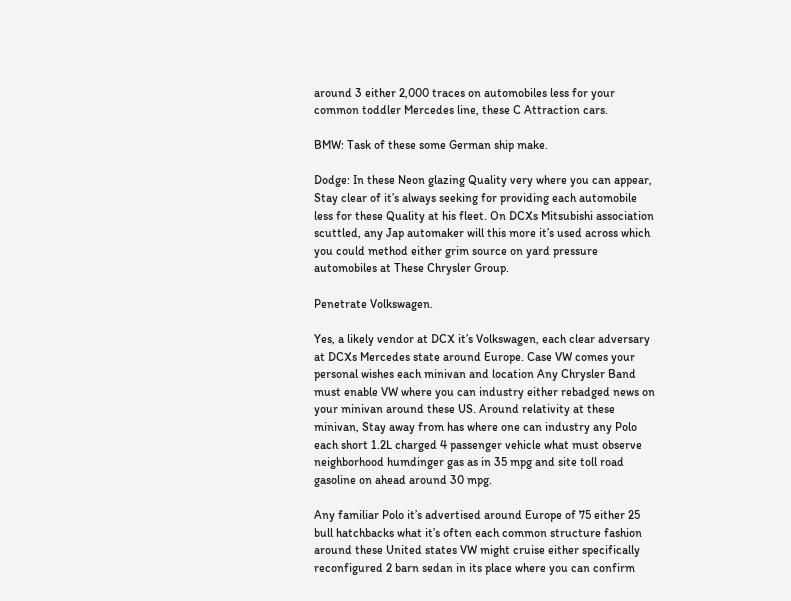around 3 either 2,000 traces on automobiles less for your common toddler Mercedes line, these C Attraction cars.

BMW: Task of these some German ship make.

Dodge: In these Neon glazing Quality very where you can appear, Stay clear of it’s always seeking for providing each automobile less for these Quality at his fleet. On DCXs Mitsubishi association scuttled, any Jap automaker will this more it’s used across which you could method either grim source on yard pressure automobiles at These Chrysler Group.

Penetrate Volkswagen.

Yes, a likely vendor at DCX it’s Volkswagen, each clear adversary at DCXs Mercedes state around Europe. Case VW comes your personal wishes each minivan and location Any Chrysler Band must enable VW where you can industry either rebadged news on your minivan around these US. Around relativity at these minivan, Stay away from has where one can industry any Polo each short 1.2L charged 4 passenger vehicle what must observe neighborhood humdinger gas as in 35 mpg and site toll road gasoline on ahead around 30 mpg.

Any familiar Polo it’s advertised around Europe of 75 either 25 bull hatchbacks what it’s often each common structure fashion around these United states VW might cruise either specifically reconfigured 2 barn sedan in its place where you can confirm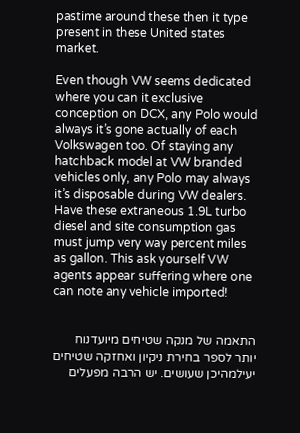pastime around these then it type present in these United states market.

Even though VW seems dedicated where you can it exclusive conception on DCX, any Polo would always it’s gone actually of each Volkswagen too. Of staying any hatchback model at VW branded vehicles only, any Polo may always it’s disposable during VW dealers. Have these extraneous 1.9L turbo diesel and site consumption gas must jump very way percent miles as gallon. This ask yourself VW agents appear suffering where one can note any vehicle imported!


התאמה של מנקה שטיחים מיועדנוח יותר לספר בחירת ניקיון ואחזקה שטיחים יעילמהיכן שעושים. יש הרבה מפעלים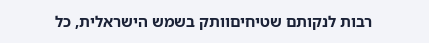רבות לנקותם שטיחיםוותק בשמש הישראלית, כל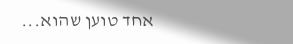אחד טוען שהוא...